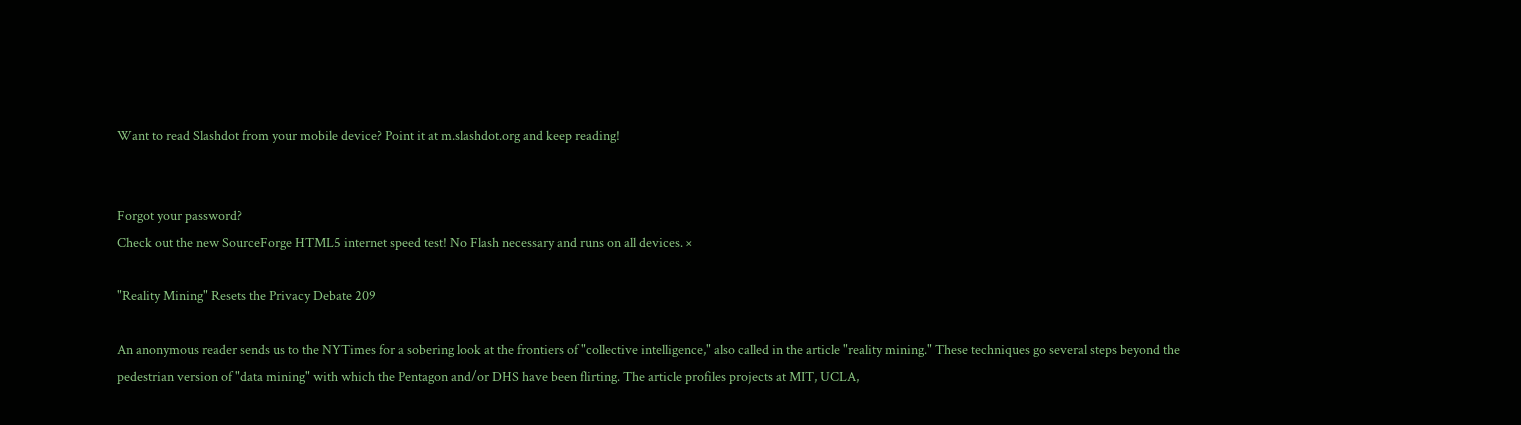Want to read Slashdot from your mobile device? Point it at m.slashdot.org and keep reading!


Forgot your password?
Check out the new SourceForge HTML5 internet speed test! No Flash necessary and runs on all devices. ×

"Reality Mining" Resets the Privacy Debate 209

An anonymous reader sends us to the NYTimes for a sobering look at the frontiers of "collective intelligence," also called in the article "reality mining." These techniques go several steps beyond the pedestrian version of "data mining" with which the Pentagon and/or DHS have been flirting. The article profiles projects at MIT, UCLA,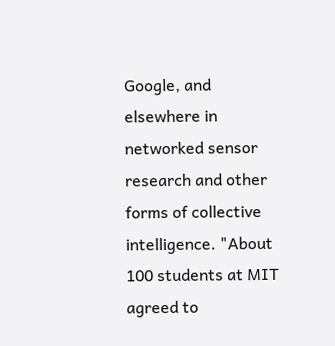Google, and elsewhere in networked sensor research and other forms of collective intelligence. "About 100 students at MIT agreed to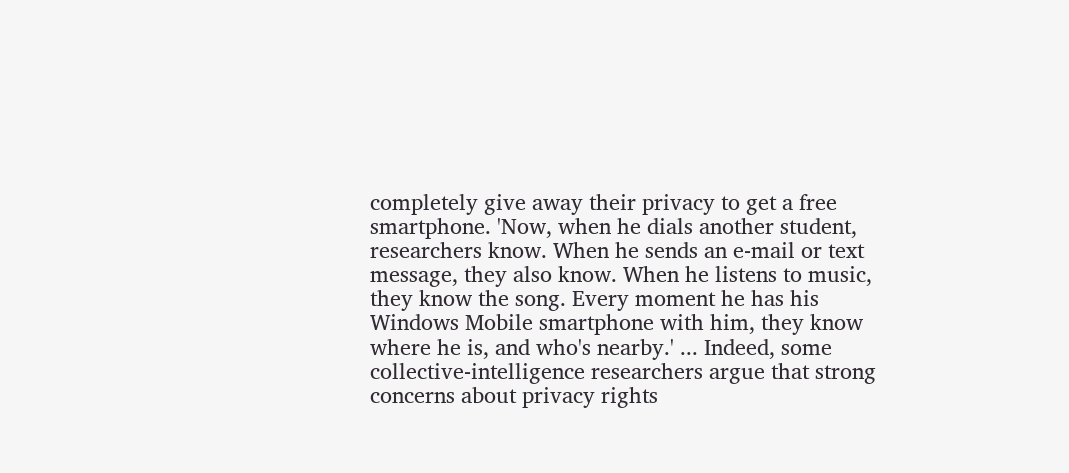completely give away their privacy to get a free smartphone. 'Now, when he dials another student, researchers know. When he sends an e-mail or text message, they also know. When he listens to music, they know the song. Every moment he has his Windows Mobile smartphone with him, they know where he is, and who's nearby.' ... Indeed, some collective-intelligence researchers argue that strong concerns about privacy rights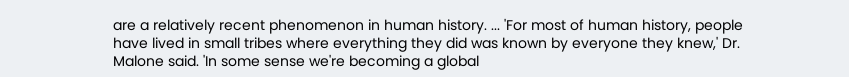are a relatively recent phenomenon in human history. ... 'For most of human history, people have lived in small tribes where everything they did was known by everyone they knew,' Dr. Malone said. 'In some sense we're becoming a global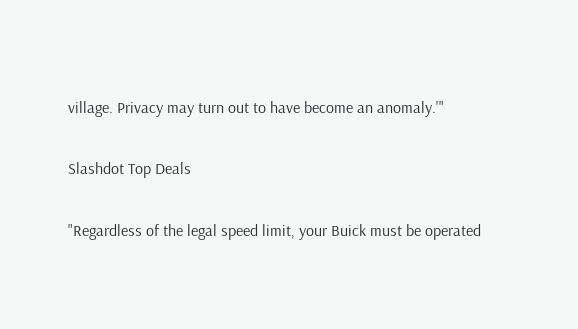village. Privacy may turn out to have become an anomaly.'"

Slashdot Top Deals

"Regardless of the legal speed limit, your Buick must be operated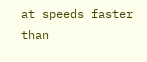at speeds faster than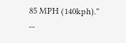85 MPH (140kph)." --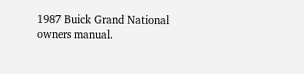1987 Buick Grand National owners manual.